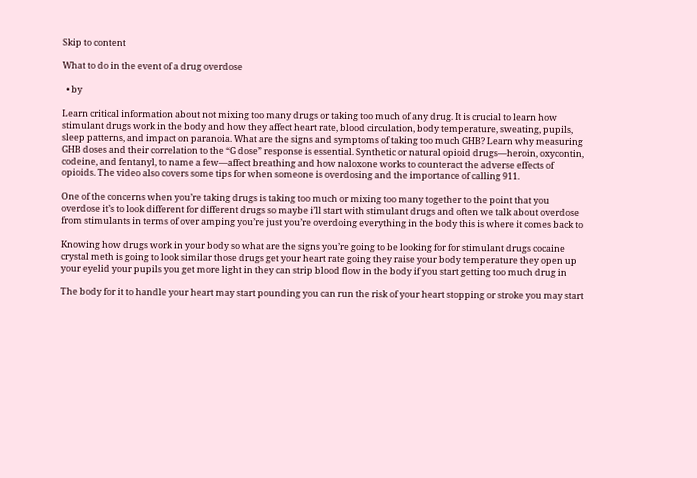Skip to content

What to do in the event of a drug overdose

  • by

Learn critical information about not mixing too many drugs or taking too much of any drug. It is crucial to learn how stimulant drugs work in the body and how they affect heart rate, blood circulation, body temperature, sweating, pupils, sleep patterns, and impact on paranoia. What are the signs and symptoms of taking too much GHB? Learn why measuring GHB doses and their correlation to the “G dose” response is essential. Synthetic or natural opioid drugs—heroin, oxycontin, codeine, and fentanyl, to name a few—affect breathing and how naloxone works to counteract the adverse effects of opioids. The video also covers some tips for when someone is overdosing and the importance of calling 911.

One of the concerns when you’re taking drugs is taking too much or mixing too many together to the point that you overdose it’s to look different for different drugs so maybe i’ll start with stimulant drugs and often we talk about overdose from stimulants in terms of over amping you’re just you’re overdoing everything in the body this is where it comes back to

Knowing how drugs work in your body so what are the signs you’re going to be looking for for stimulant drugs cocaine crystal meth is going to look similar those drugs get your heart rate going they raise your body temperature they open up your eyelid your pupils you get more light in they can strip blood flow in the body if you start getting too much drug in

The body for it to handle your heart may start pounding you can run the risk of your heart stopping or stroke you may start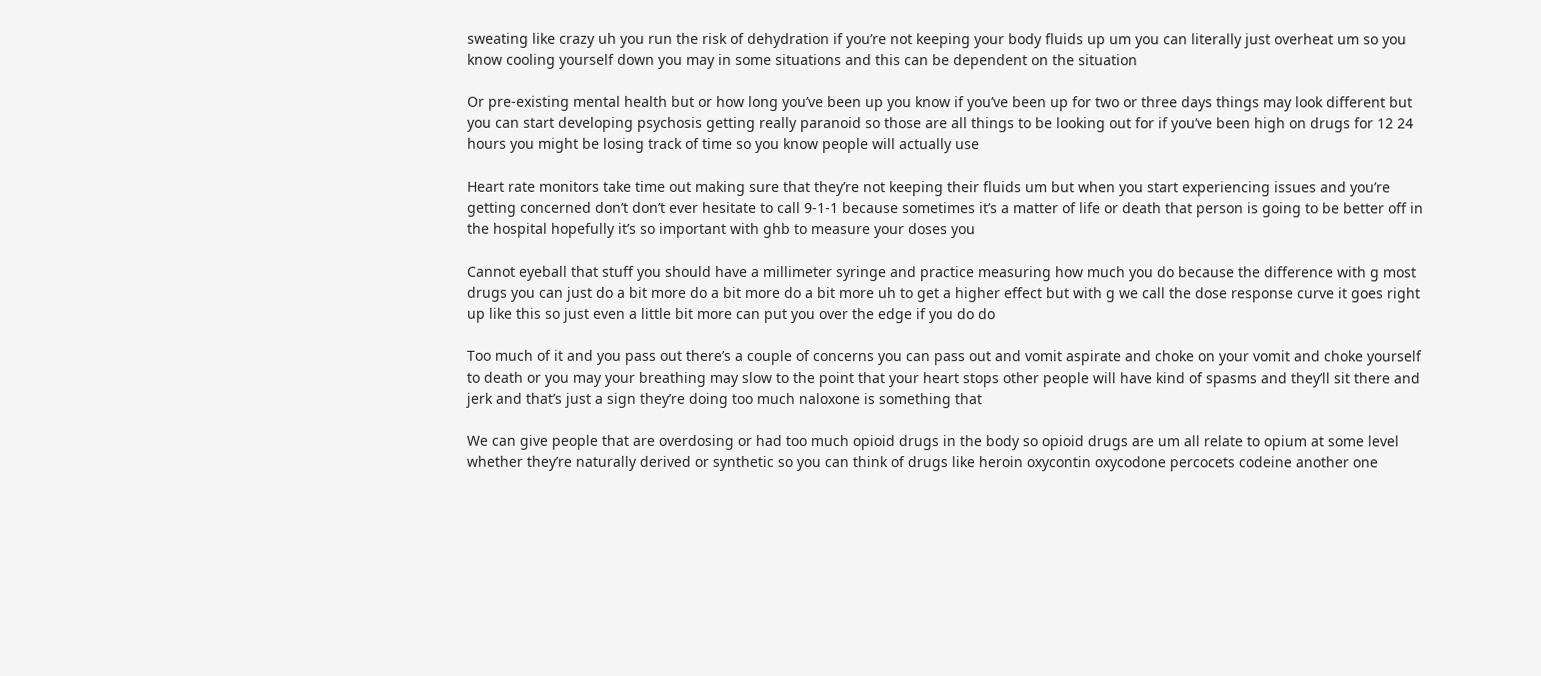sweating like crazy uh you run the risk of dehydration if you’re not keeping your body fluids up um you can literally just overheat um so you know cooling yourself down you may in some situations and this can be dependent on the situation

Or pre-existing mental health but or how long you’ve been up you know if you’ve been up for two or three days things may look different but you can start developing psychosis getting really paranoid so those are all things to be looking out for if you’ve been high on drugs for 12 24 hours you might be losing track of time so you know people will actually use

Heart rate monitors take time out making sure that they’re not keeping their fluids um but when you start experiencing issues and you’re getting concerned don’t don’t ever hesitate to call 9-1-1 because sometimes it’s a matter of life or death that person is going to be better off in the hospital hopefully it’s so important with ghb to measure your doses you

Cannot eyeball that stuff you should have a millimeter syringe and practice measuring how much you do because the difference with g most drugs you can just do a bit more do a bit more do a bit more uh to get a higher effect but with g we call the dose response curve it goes right up like this so just even a little bit more can put you over the edge if you do do

Too much of it and you pass out there’s a couple of concerns you can pass out and vomit aspirate and choke on your vomit and choke yourself to death or you may your breathing may slow to the point that your heart stops other people will have kind of spasms and they’ll sit there and jerk and that’s just a sign they’re doing too much naloxone is something that

We can give people that are overdosing or had too much opioid drugs in the body so opioid drugs are um all relate to opium at some level whether they’re naturally derived or synthetic so you can think of drugs like heroin oxycontin oxycodone percocets codeine another one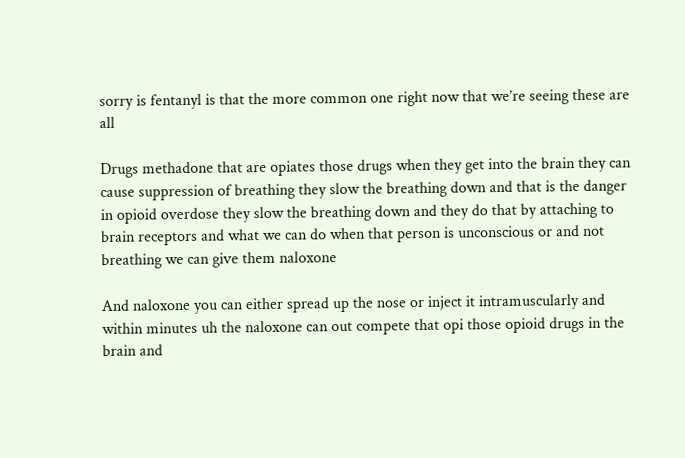sorry is fentanyl is that the more common one right now that we’re seeing these are all

Drugs methadone that are opiates those drugs when they get into the brain they can cause suppression of breathing they slow the breathing down and that is the danger in opioid overdose they slow the breathing down and they do that by attaching to brain receptors and what we can do when that person is unconscious or and not breathing we can give them naloxone

And naloxone you can either spread up the nose or inject it intramuscularly and within minutes uh the naloxone can out compete that opi those opioid drugs in the brain and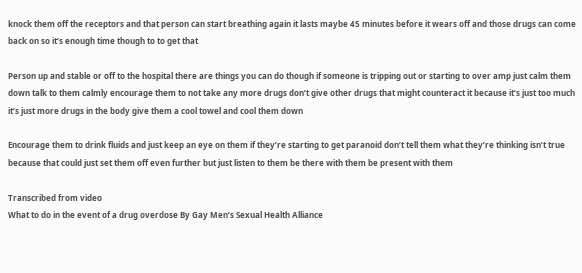knock them off the receptors and that person can start breathing again it lasts maybe 45 minutes before it wears off and those drugs can come back on so it’s enough time though to to get that

Person up and stable or off to the hospital there are things you can do though if someone is tripping out or starting to over amp just calm them down talk to them calmly encourage them to not take any more drugs don’t give other drugs that might counteract it because it’s just too much it’s just more drugs in the body give them a cool towel and cool them down

Encourage them to drink fluids and just keep an eye on them if they’re starting to get paranoid don’t tell them what they’re thinking isn’t true because that could just set them off even further but just listen to them be there with them be present with them

Transcribed from video
What to do in the event of a drug overdose By Gay Men’s Sexual Health Alliance